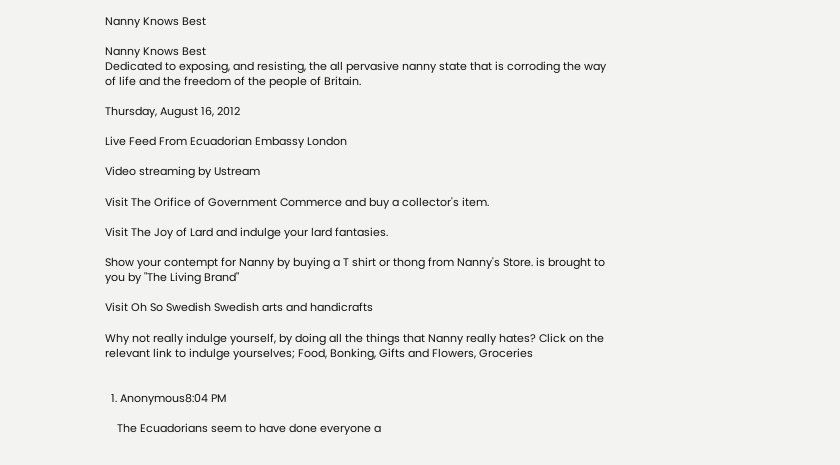Nanny Knows Best

Nanny Knows Best
Dedicated to exposing, and resisting, the all pervasive nanny state that is corroding the way of life and the freedom of the people of Britain.

Thursday, August 16, 2012

Live Feed From Ecuadorian Embassy London

Video streaming by Ustream

Visit The Orifice of Government Commerce and buy a collector's item.

Visit The Joy of Lard and indulge your lard fantasies.

Show your contempt for Nanny by buying a T shirt or thong from Nanny's Store. is brought to you by "The Living Brand"

Visit Oh So Swedish Swedish arts and handicrafts

Why not really indulge yourself, by doing all the things that Nanny really hates? Click on the relevant link to indulge yourselves; Food, Bonking, Gifts and Flowers, Groceries


  1. Anonymous8:04 PM

    The Ecuadorians seem to have done everyone a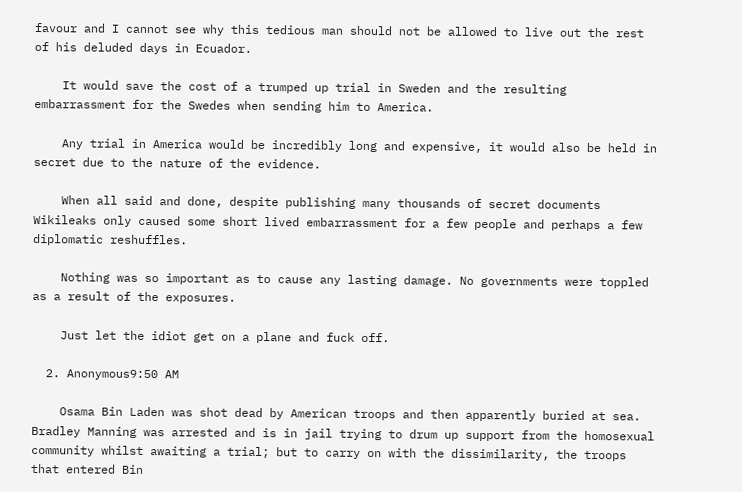favour and I cannot see why this tedious man should not be allowed to live out the rest of his deluded days in Ecuador.

    It would save the cost of a trumped up trial in Sweden and the resulting embarrassment for the Swedes when sending him to America.

    Any trial in America would be incredibly long and expensive, it would also be held in secret due to the nature of the evidence.

    When all said and done, despite publishing many thousands of secret documents Wikileaks only caused some short lived embarrassment for a few people and perhaps a few diplomatic reshuffles.

    Nothing was so important as to cause any lasting damage. No governments were toppled as a result of the exposures.

    Just let the idiot get on a plane and fuck off.

  2. Anonymous9:50 AM

    Osama Bin Laden was shot dead by American troops and then apparently buried at sea. Bradley Manning was arrested and is in jail trying to drum up support from the homosexual community whilst awaiting a trial; but to carry on with the dissimilarity, the troops that entered Bin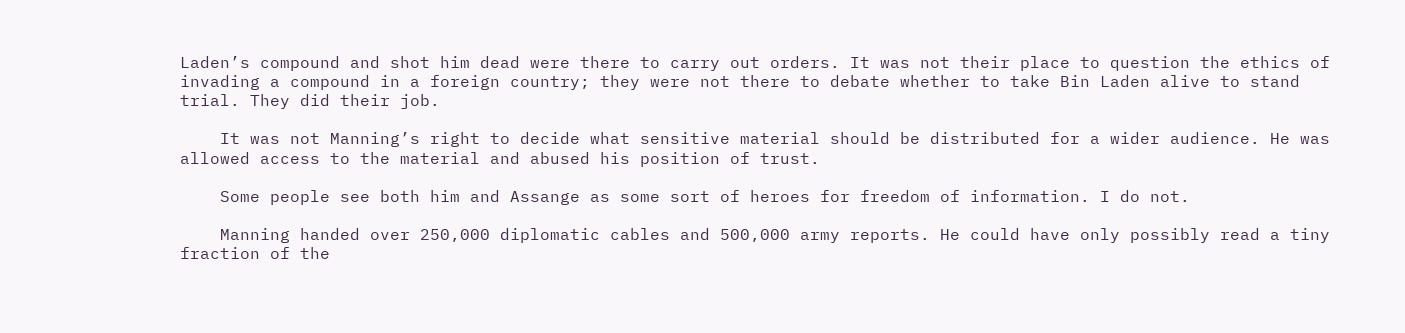Laden’s compound and shot him dead were there to carry out orders. It was not their place to question the ethics of invading a compound in a foreign country; they were not there to debate whether to take Bin Laden alive to stand trial. They did their job.

    It was not Manning’s right to decide what sensitive material should be distributed for a wider audience. He was allowed access to the material and abused his position of trust.

    Some people see both him and Assange as some sort of heroes for freedom of information. I do not.

    Manning handed over 250,000 diplomatic cables and 500,000 army reports. He could have only possibly read a tiny fraction of the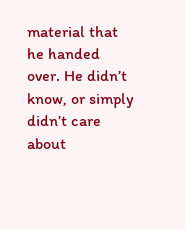material that he handed over. He didn’t know, or simply didn’t care about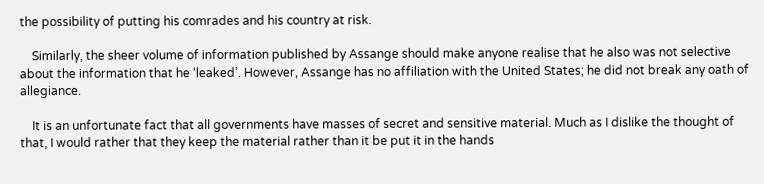the possibility of putting his comrades and his country at risk.

    Similarly, the sheer volume of information published by Assange should make anyone realise that he also was not selective about the information that he ‘leaked’. However, Assange has no affiliation with the United States; he did not break any oath of allegiance.

    It is an unfortunate fact that all governments have masses of secret and sensitive material. Much as I dislike the thought of that, I would rather that they keep the material rather than it be put it in the hands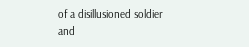of a disillusioned soldier and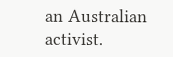an Australian activist.